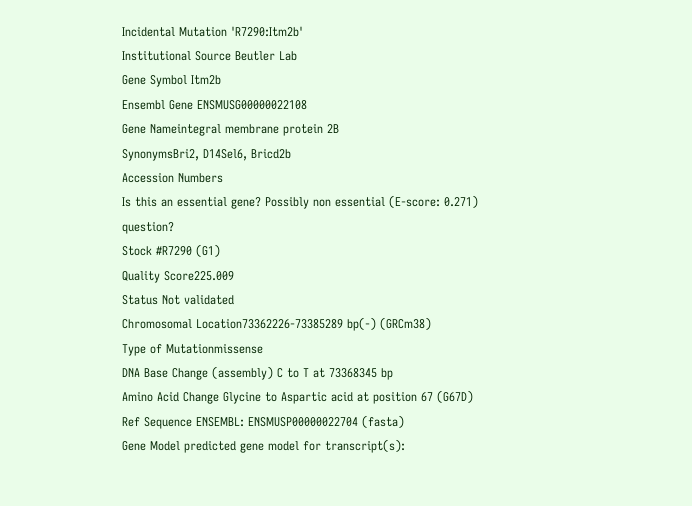Incidental Mutation 'R7290:Itm2b'
Institutional Source Beutler Lab
Gene Symbol Itm2b
Ensembl Gene ENSMUSG00000022108
Gene Nameintegral membrane protein 2B
SynonymsBri2, D14Sel6, Bricd2b
Accession Numbers
Is this an essential gene? Possibly non essential (E-score: 0.271) question?
Stock #R7290 (G1)
Quality Score225.009
Status Not validated
Chromosomal Location73362226-73385289 bp(-) (GRCm38)
Type of Mutationmissense
DNA Base Change (assembly) C to T at 73368345 bp
Amino Acid Change Glycine to Aspartic acid at position 67 (G67D)
Ref Sequence ENSEMBL: ENSMUSP00000022704 (fasta)
Gene Model predicted gene model for transcript(s):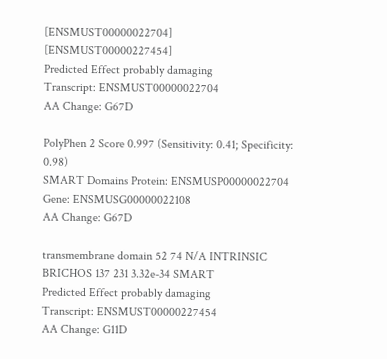[ENSMUST00000022704] [ENSMUST00000227454]
Predicted Effect probably damaging
Transcript: ENSMUST00000022704
AA Change: G67D

PolyPhen 2 Score 0.997 (Sensitivity: 0.41; Specificity: 0.98)
SMART Domains Protein: ENSMUSP00000022704
Gene: ENSMUSG00000022108
AA Change: G67D

transmembrane domain 52 74 N/A INTRINSIC
BRICHOS 137 231 3.32e-34 SMART
Predicted Effect probably damaging
Transcript: ENSMUST00000227454
AA Change: G11D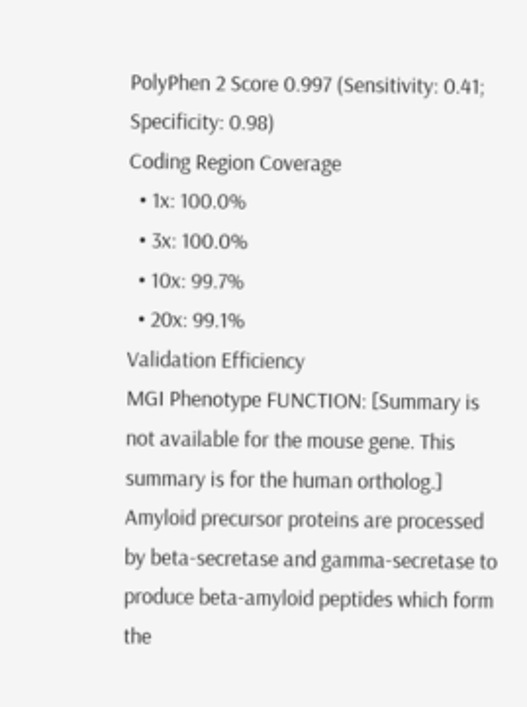PolyPhen 2 Score 0.997 (Sensitivity: 0.41; Specificity: 0.98)
Coding Region Coverage
  • 1x: 100.0%
  • 3x: 100.0%
  • 10x: 99.7%
  • 20x: 99.1%
Validation Efficiency
MGI Phenotype FUNCTION: [Summary is not available for the mouse gene. This summary is for the human ortholog.] Amyloid precursor proteins are processed by beta-secretase and gamma-secretase to produce beta-amyloid peptides which form the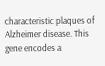characteristic plaques of Alzheimer disease. This gene encodes a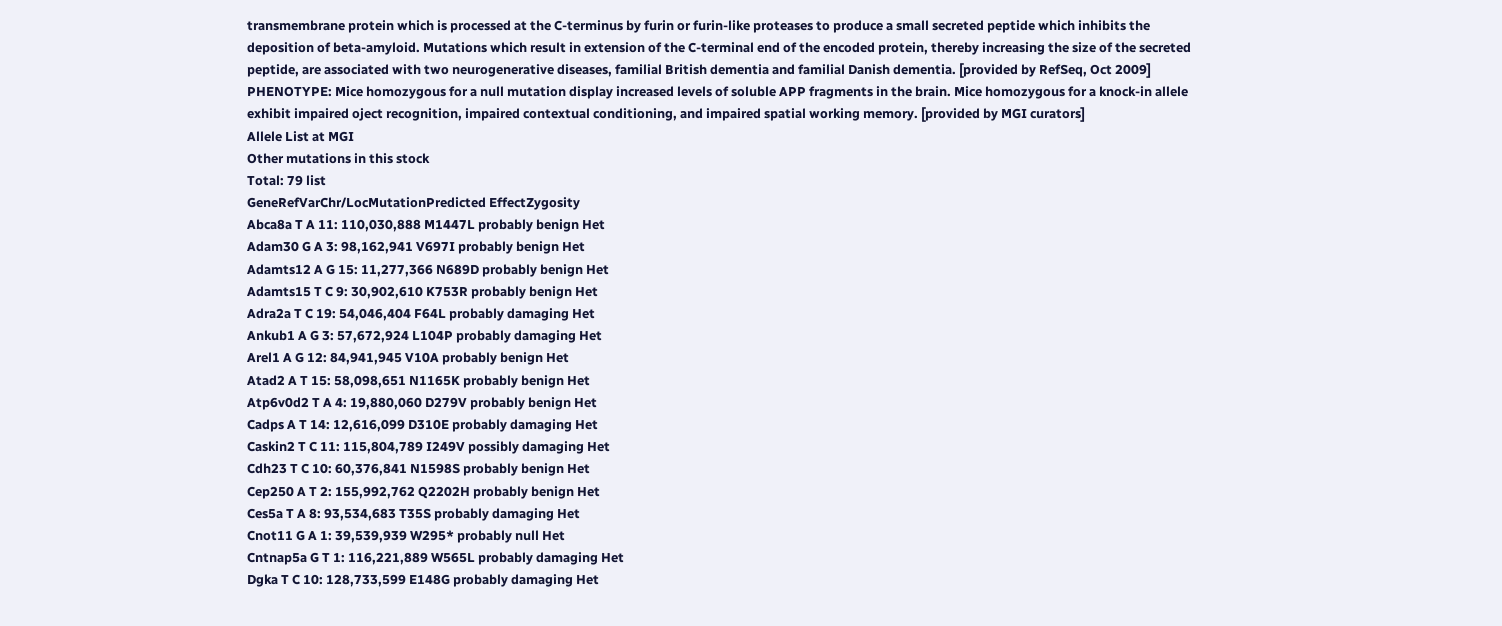transmembrane protein which is processed at the C-terminus by furin or furin-like proteases to produce a small secreted peptide which inhibits the deposition of beta-amyloid. Mutations which result in extension of the C-terminal end of the encoded protein, thereby increasing the size of the secreted peptide, are associated with two neurogenerative diseases, familial British dementia and familial Danish dementia. [provided by RefSeq, Oct 2009]
PHENOTYPE: Mice homozygous for a null mutation display increased levels of soluble APP fragments in the brain. Mice homozygous for a knock-in allele exhibit impaired oject recognition, impaired contextual conditioning, and impaired spatial working memory. [provided by MGI curators]
Allele List at MGI
Other mutations in this stock
Total: 79 list
GeneRefVarChr/LocMutationPredicted EffectZygosity
Abca8a T A 11: 110,030,888 M1447L probably benign Het
Adam30 G A 3: 98,162,941 V697I probably benign Het
Adamts12 A G 15: 11,277,366 N689D probably benign Het
Adamts15 T C 9: 30,902,610 K753R probably benign Het
Adra2a T C 19: 54,046,404 F64L probably damaging Het
Ankub1 A G 3: 57,672,924 L104P probably damaging Het
Arel1 A G 12: 84,941,945 V10A probably benign Het
Atad2 A T 15: 58,098,651 N1165K probably benign Het
Atp6v0d2 T A 4: 19,880,060 D279V probably benign Het
Cadps A T 14: 12,616,099 D310E probably damaging Het
Caskin2 T C 11: 115,804,789 I249V possibly damaging Het
Cdh23 T C 10: 60,376,841 N1598S probably benign Het
Cep250 A T 2: 155,992,762 Q2202H probably benign Het
Ces5a T A 8: 93,534,683 T35S probably damaging Het
Cnot11 G A 1: 39,539,939 W295* probably null Het
Cntnap5a G T 1: 116,221,889 W565L probably damaging Het
Dgka T C 10: 128,733,599 E148G probably damaging Het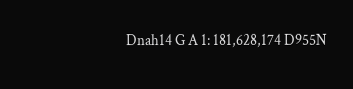Dnah14 G A 1: 181,628,174 D955N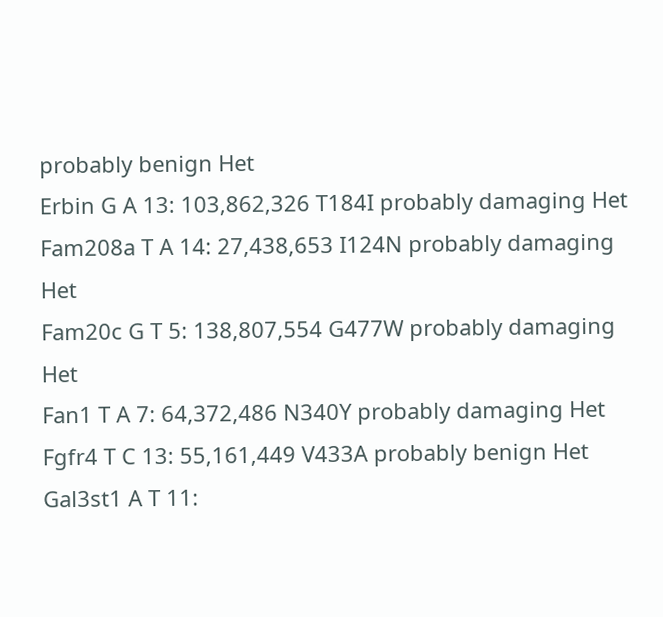probably benign Het
Erbin G A 13: 103,862,326 T184I probably damaging Het
Fam208a T A 14: 27,438,653 I124N probably damaging Het
Fam20c G T 5: 138,807,554 G477W probably damaging Het
Fan1 T A 7: 64,372,486 N340Y probably damaging Het
Fgfr4 T C 13: 55,161,449 V433A probably benign Het
Gal3st1 A T 11: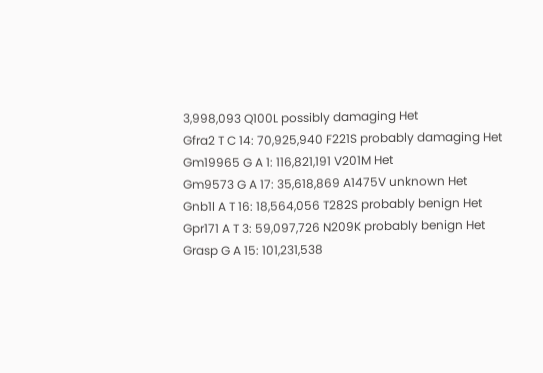3,998,093 Q100L possibly damaging Het
Gfra2 T C 14: 70,925,940 F221S probably damaging Het
Gm19965 G A 1: 116,821,191 V201M Het
Gm9573 G A 17: 35,618,869 A1475V unknown Het
Gnb1l A T 16: 18,564,056 T282S probably benign Het
Gpr171 A T 3: 59,097,726 N209K probably benign Het
Grasp G A 15: 101,231,538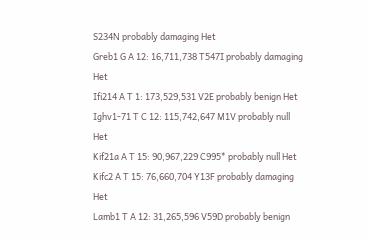S234N probably damaging Het
Greb1 G A 12: 16,711,738 T547I probably damaging Het
Ifi214 A T 1: 173,529,531 V2E probably benign Het
Ighv1-71 T C 12: 115,742,647 M1V probably null Het
Kif21a A T 15: 90,967,229 C995* probably null Het
Kifc2 A T 15: 76,660,704 Y13F probably damaging Het
Lamb1 T A 12: 31,265,596 V59D probably benign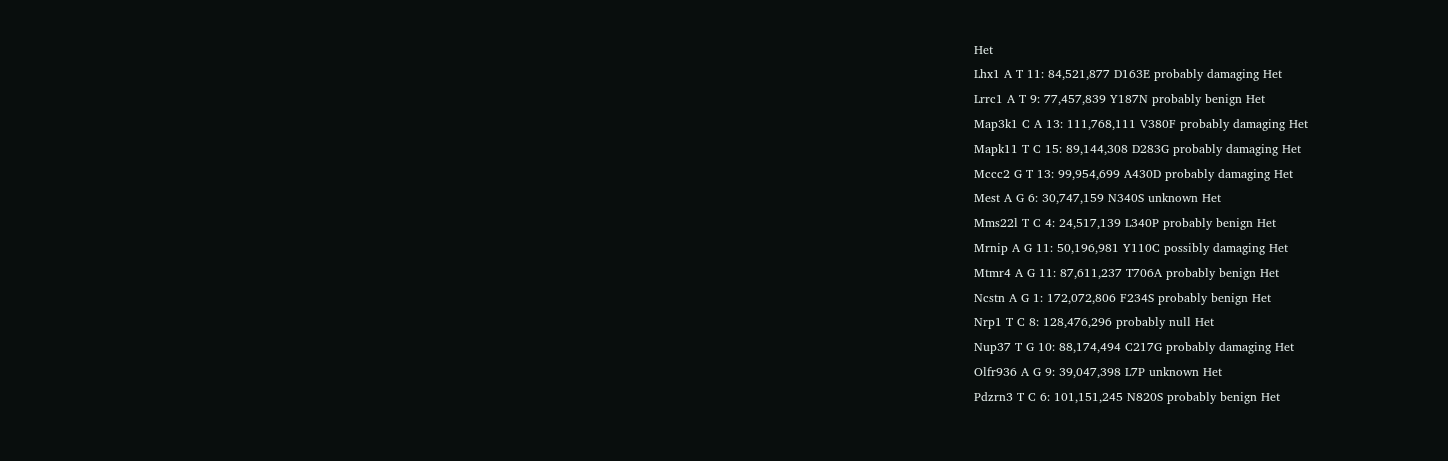Het
Lhx1 A T 11: 84,521,877 D163E probably damaging Het
Lrrc1 A T 9: 77,457,839 Y187N probably benign Het
Map3k1 C A 13: 111,768,111 V380F probably damaging Het
Mapk11 T C 15: 89,144,308 D283G probably damaging Het
Mccc2 G T 13: 99,954,699 A430D probably damaging Het
Mest A G 6: 30,747,159 N340S unknown Het
Mms22l T C 4: 24,517,139 L340P probably benign Het
Mrnip A G 11: 50,196,981 Y110C possibly damaging Het
Mtmr4 A G 11: 87,611,237 T706A probably benign Het
Ncstn A G 1: 172,072,806 F234S probably benign Het
Nrp1 T C 8: 128,476,296 probably null Het
Nup37 T G 10: 88,174,494 C217G probably damaging Het
Olfr936 A G 9: 39,047,398 L7P unknown Het
Pdzrn3 T C 6: 101,151,245 N820S probably benign Het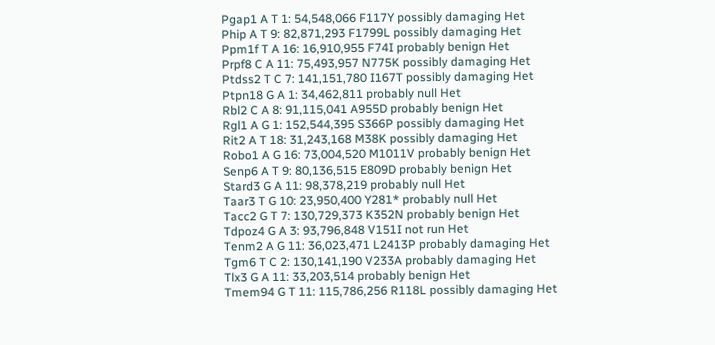Pgap1 A T 1: 54,548,066 F117Y possibly damaging Het
Phip A T 9: 82,871,293 F1799L possibly damaging Het
Ppm1f T A 16: 16,910,955 F74I probably benign Het
Prpf8 C A 11: 75,493,957 N775K possibly damaging Het
Ptdss2 T C 7: 141,151,780 I167T possibly damaging Het
Ptpn18 G A 1: 34,462,811 probably null Het
Rbl2 C A 8: 91,115,041 A955D probably benign Het
Rgl1 A G 1: 152,544,395 S366P possibly damaging Het
Rit2 A T 18: 31,243,168 M38K possibly damaging Het
Robo1 A G 16: 73,004,520 M1011V probably benign Het
Senp6 A T 9: 80,136,515 E809D probably benign Het
Stard3 G A 11: 98,378,219 probably null Het
Taar3 T G 10: 23,950,400 Y281* probably null Het
Tacc2 G T 7: 130,729,373 K352N probably benign Het
Tdpoz4 G A 3: 93,796,848 V151I not run Het
Tenm2 A G 11: 36,023,471 L2413P probably damaging Het
Tgm6 T C 2: 130,141,190 V233A probably damaging Het
Tlx3 G A 11: 33,203,514 probably benign Het
Tmem94 G T 11: 115,786,256 R118L possibly damaging Het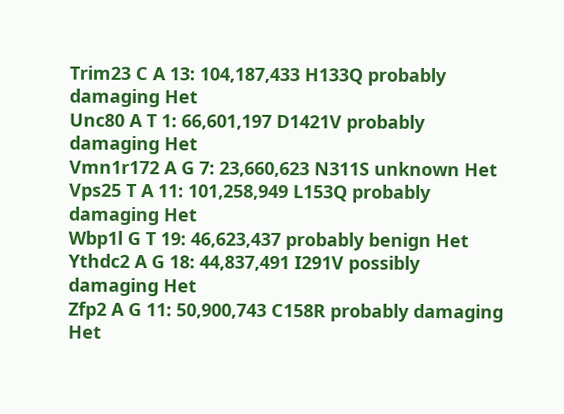Trim23 C A 13: 104,187,433 H133Q probably damaging Het
Unc80 A T 1: 66,601,197 D1421V probably damaging Het
Vmn1r172 A G 7: 23,660,623 N311S unknown Het
Vps25 T A 11: 101,258,949 L153Q probably damaging Het
Wbp1l G T 19: 46,623,437 probably benign Het
Ythdc2 A G 18: 44,837,491 I291V possibly damaging Het
Zfp2 A G 11: 50,900,743 C158R probably damaging Het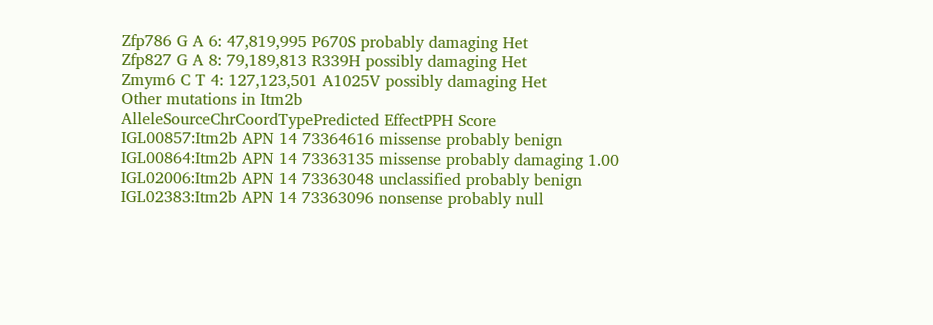Zfp786 G A 6: 47,819,995 P670S probably damaging Het
Zfp827 G A 8: 79,189,813 R339H possibly damaging Het
Zmym6 C T 4: 127,123,501 A1025V possibly damaging Het
Other mutations in Itm2b
AlleleSourceChrCoordTypePredicted EffectPPH Score
IGL00857:Itm2b APN 14 73364616 missense probably benign
IGL00864:Itm2b APN 14 73363135 missense probably damaging 1.00
IGL02006:Itm2b APN 14 73363048 unclassified probably benign
IGL02383:Itm2b APN 14 73363096 nonsense probably null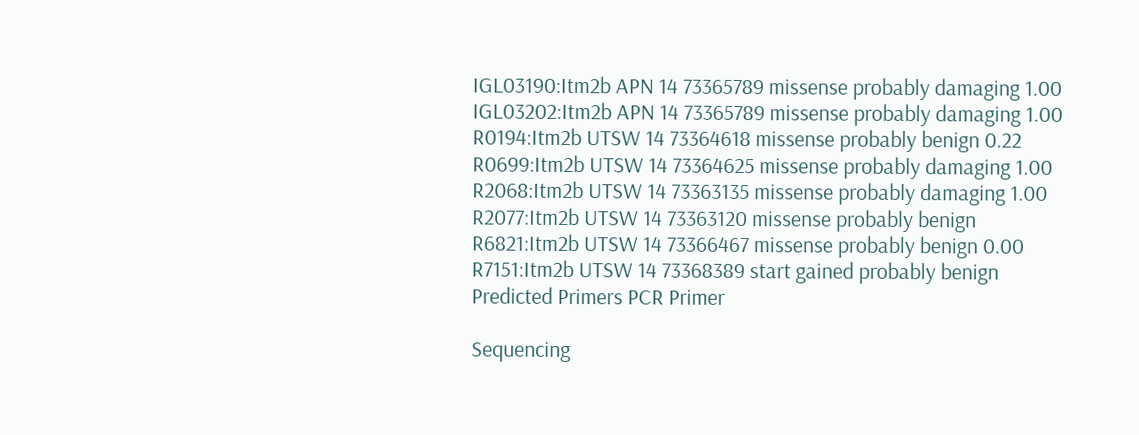IGL03190:Itm2b APN 14 73365789 missense probably damaging 1.00
IGL03202:Itm2b APN 14 73365789 missense probably damaging 1.00
R0194:Itm2b UTSW 14 73364618 missense probably benign 0.22
R0699:Itm2b UTSW 14 73364625 missense probably damaging 1.00
R2068:Itm2b UTSW 14 73363135 missense probably damaging 1.00
R2077:Itm2b UTSW 14 73363120 missense probably benign
R6821:Itm2b UTSW 14 73366467 missense probably benign 0.00
R7151:Itm2b UTSW 14 73368389 start gained probably benign
Predicted Primers PCR Primer

Sequencing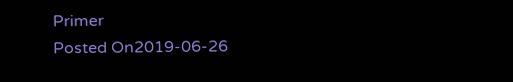Primer
Posted On2019-06-26